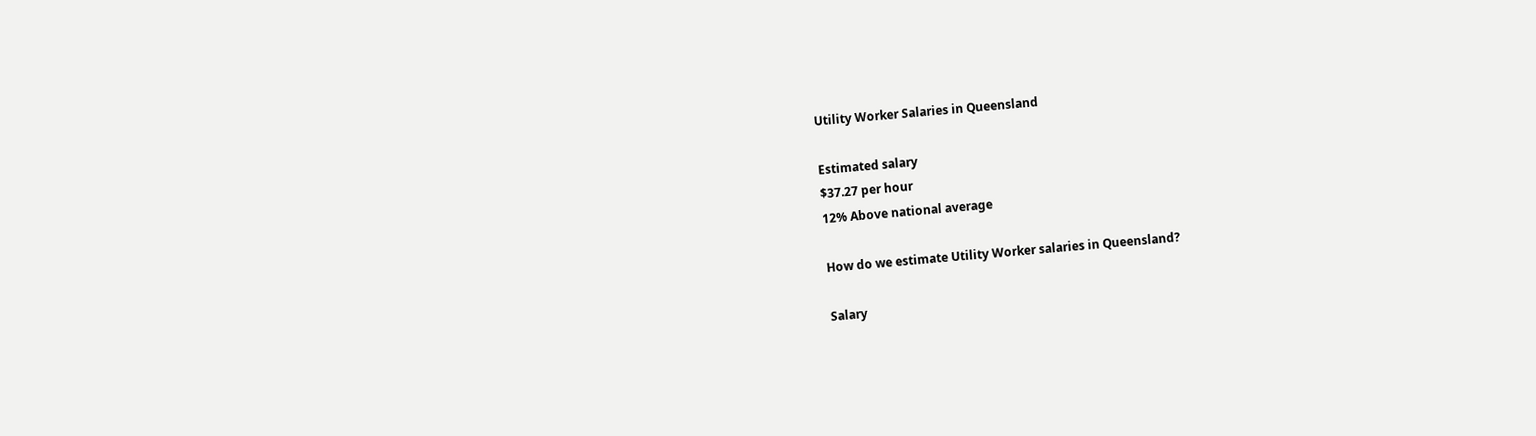Utility Worker Salaries in Queensland

Estimated salary
$37.27 per hour
12% Above national average

How do we estimate Utility Worker salaries in Queensland?

Salary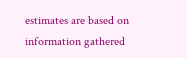estimates are based on information gathered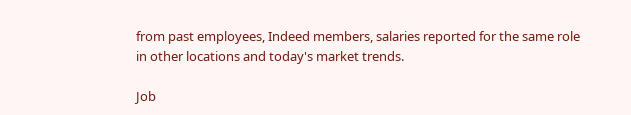from past employees, Indeed members, salaries reported for the same role in other locations and today's market trends.

Job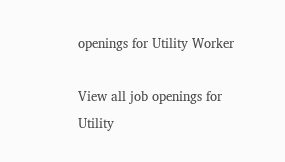openings for Utility Worker

View all job openings for Utility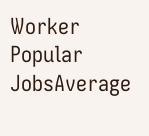Worker
Popular JobsAverage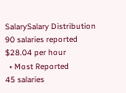SalarySalary Distribution
90 salaries reported
$28.04 per hour
  • Most Reported
45 salaries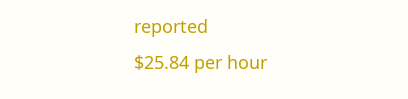reported
$25.84 per hour